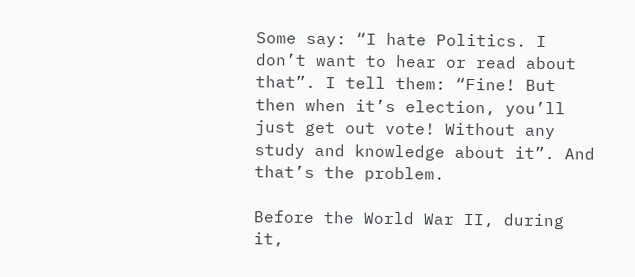Some say: “I hate Politics. I don’t want to hear or read about that”. I tell them: “Fine! But then when it’s election, you’ll just get out vote! Without any study and knowledge about it”. And that’s the problem.

Before the World War II, during it,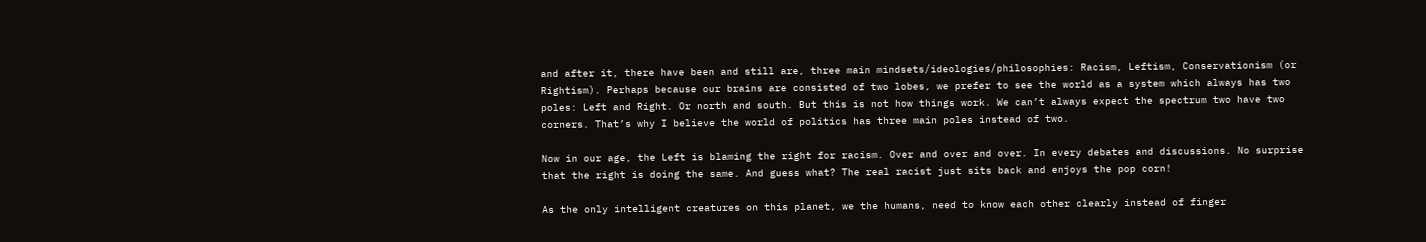and after it, there have been and still are, three main mindsets/ideologies/philosophies: Racism, Leftism, Conservationism (or Rightism). Perhaps because our brains are consisted of two lobes, we prefer to see the world as a system which always has two poles: Left and Right. Or north and south. But this is not how things work. We can’t always expect the spectrum two have two corners. That’s why I believe the world of politics has three main poles instead of two.

Now in our age, the Left is blaming the right for racism. Over and over and over. In every debates and discussions. No surprise that the right is doing the same. And guess what? The real racist just sits back and enjoys the pop corn!

As the only intelligent creatures on this planet, we the humans, need to know each other clearly instead of finger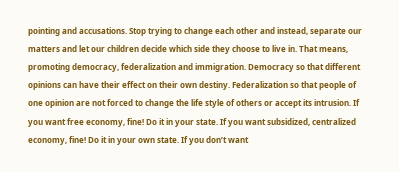pointing and accusations. Stop trying to change each other and instead, separate our matters and let our children decide which side they choose to live in. That means, promoting democracy, federalization and immigration. Democracy so that different opinions can have their effect on their own destiny. Federalization so that people of one opinion are not forced to change the life style of others or accept its intrusion. If you want free economy, fine! Do it in your state. If you want subsidized, centralized economy, fine! Do it in your own state. If you don’t want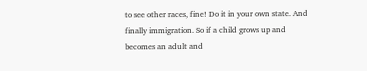to see other races, fine! Do it in your own state. And finally immigration. So if a child grows up and becomes an adult and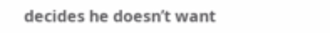decides he doesn’t want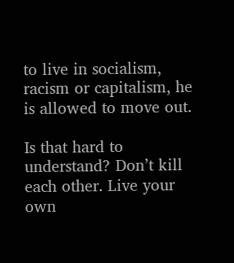to live in socialism, racism or capitalism, he is allowed to move out.

Is that hard to understand? Don’t kill each other. Live your own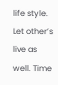life style. Let other’s live as well. Time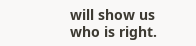will show us who is right.